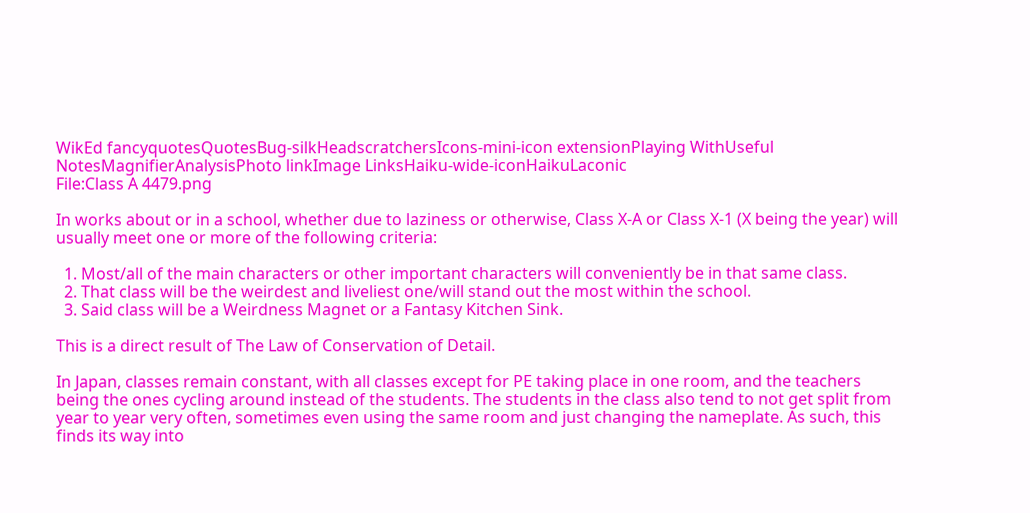WikEd fancyquotesQuotesBug-silkHeadscratchersIcons-mini-icon extensionPlaying WithUseful NotesMagnifierAnalysisPhoto linkImage LinksHaiku-wide-iconHaikuLaconic
File:Class A 4479.png

In works about or in a school, whether due to laziness or otherwise, Class X-A or Class X-1 (X being the year) will usually meet one or more of the following criteria:

  1. Most/all of the main characters or other important characters will conveniently be in that same class.
  2. That class will be the weirdest and liveliest one/will stand out the most within the school.
  3. Said class will be a Weirdness Magnet or a Fantasy Kitchen Sink.

This is a direct result of The Law of Conservation of Detail.

In Japan, classes remain constant, with all classes except for PE taking place in one room, and the teachers being the ones cycling around instead of the students. The students in the class also tend to not get split from year to year very often, sometimes even using the same room and just changing the nameplate. As such, this finds its way into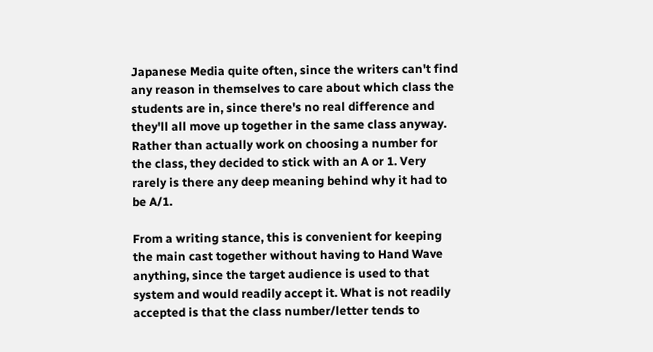Japanese Media quite often, since the writers can't find any reason in themselves to care about which class the students are in, since there's no real difference and they'll all move up together in the same class anyway. Rather than actually work on choosing a number for the class, they decided to stick with an A or 1. Very rarely is there any deep meaning behind why it had to be A/1.

From a writing stance, this is convenient for keeping the main cast together without having to Hand Wave anything, since the target audience is used to that system and would readily accept it. What is not readily accepted is that the class number/letter tends to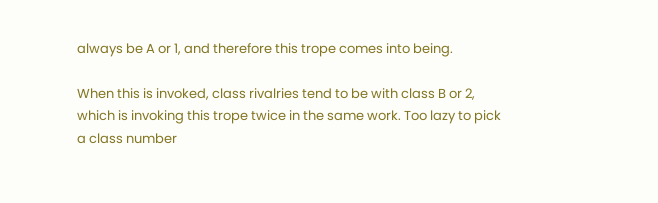always be A or 1, and therefore this trope comes into being.

When this is invoked, class rivalries tend to be with class B or 2, which is invoking this trope twice in the same work. Too lazy to pick a class number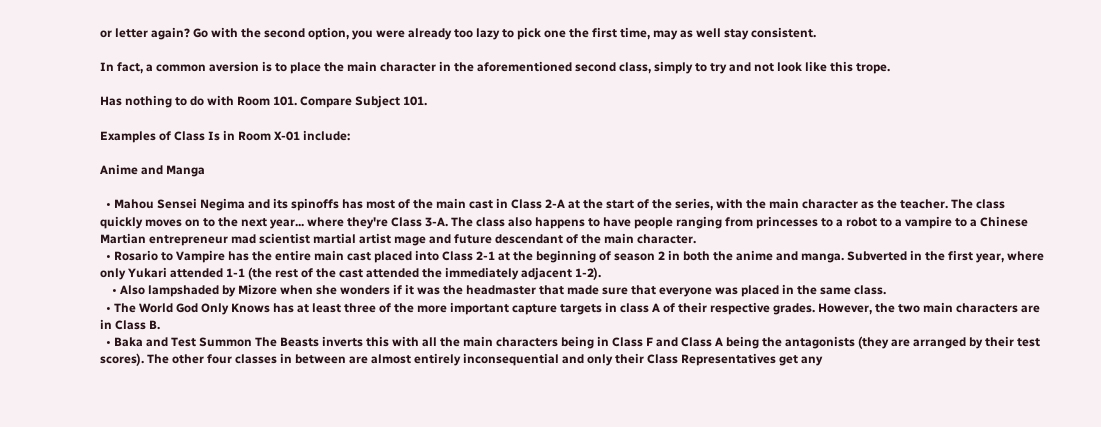or letter again? Go with the second option, you were already too lazy to pick one the first time, may as well stay consistent.

In fact, a common aversion is to place the main character in the aforementioned second class, simply to try and not look like this trope.

Has nothing to do with Room 101. Compare Subject 101.

Examples of Class Is in Room X-01 include:

Anime and Manga

  • Mahou Sensei Negima and its spinoffs has most of the main cast in Class 2-A at the start of the series, with the main character as the teacher. The class quickly moves on to the next year... where they're Class 3-A. The class also happens to have people ranging from princesses to a robot to a vampire to a Chinese Martian entrepreneur mad scientist martial artist mage and future descendant of the main character.
  • Rosario to Vampire has the entire main cast placed into Class 2-1 at the beginning of season 2 in both the anime and manga. Subverted in the first year, where only Yukari attended 1-1 (the rest of the cast attended the immediately adjacent 1-2).
    • Also lampshaded by Mizore when she wonders if it was the headmaster that made sure that everyone was placed in the same class.
  • The World God Only Knows has at least three of the more important capture targets in class A of their respective grades. However, the two main characters are in Class B.
  • Baka and Test Summon The Beasts inverts this with all the main characters being in Class F and Class A being the antagonists (they are arranged by their test scores). The other four classes in between are almost entirely inconsequential and only their Class Representatives get any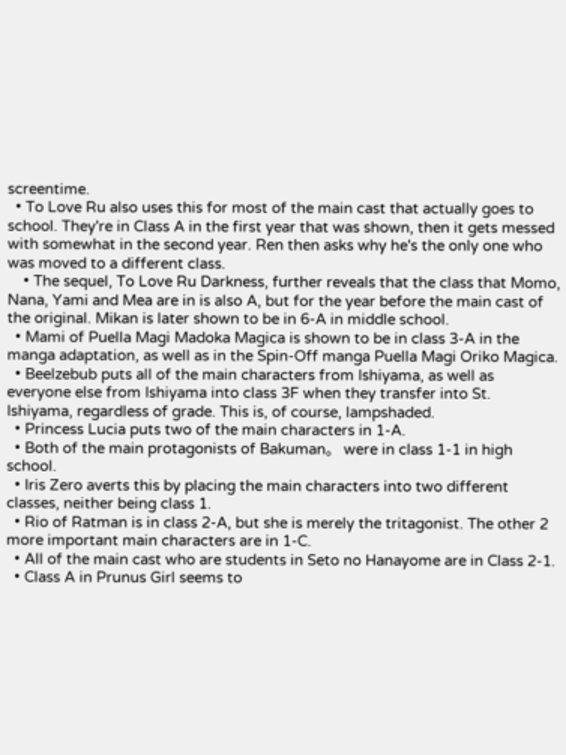screentime.
  • To Love Ru also uses this for most of the main cast that actually goes to school. They're in Class A in the first year that was shown, then it gets messed with somewhat in the second year. Ren then asks why he's the only one who was moved to a different class.
    • The sequel, To Love Ru Darkness, further reveals that the class that Momo, Nana, Yami and Mea are in is also A, but for the year before the main cast of the original. Mikan is later shown to be in 6-A in middle school.
  • Mami of Puella Magi Madoka Magica is shown to be in class 3-A in the manga adaptation, as well as in the Spin-Off manga Puella Magi Oriko Magica.
  • Beelzebub puts all of the main characters from Ishiyama, as well as everyone else from Ishiyama into class 3F when they transfer into St. Ishiyama, regardless of grade. This is, of course, lampshaded.
  • Princess Lucia puts two of the main characters in 1-A.
  • Both of the main protagonists of Bakuman。 were in class 1-1 in high school.
  • Iris Zero averts this by placing the main characters into two different classes, neither being class 1.
  • Rio of Ratman is in class 2-A, but she is merely the tritagonist. The other 2 more important main characters are in 1-C.
  • All of the main cast who are students in Seto no Hanayome are in Class 2-1.
  • Class A in Prunus Girl seems to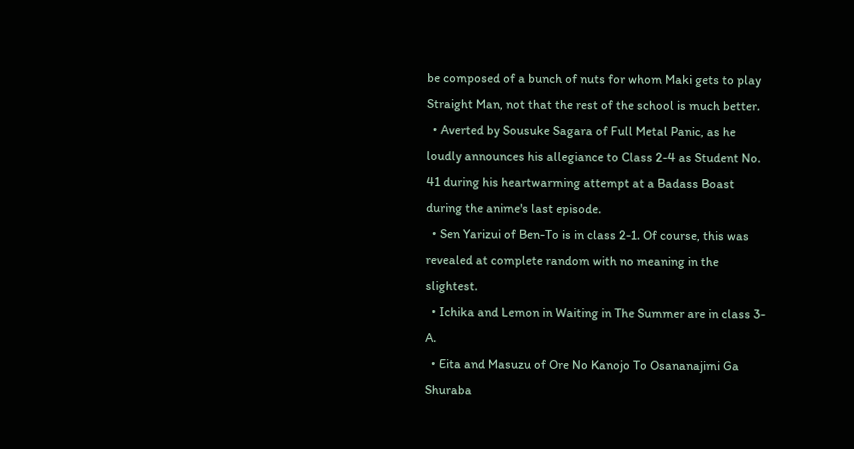be composed of a bunch of nuts for whom Maki gets to play Straight Man, not that the rest of the school is much better.
  • Averted by Sousuke Sagara of Full Metal Panic, as he loudly announces his allegiance to Class 2-4 as Student No. 41 during his heartwarming attempt at a Badass Boast during the anime's last episode.
  • Sen Yarizui of Ben-To is in class 2-1. Of course, this was revealed at complete random with no meaning in the slightest.
  • Ichika and Lemon in Waiting in The Summer are in class 3-A.
  • Eita and Masuzu of Ore No Kanojo To Osananajimi Ga Shuraba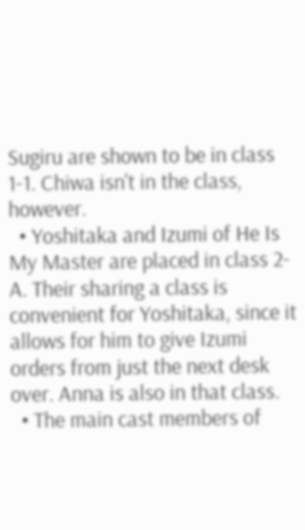Sugiru are shown to be in class 1-1. Chiwa isn't in the class, however.
  • Yoshitaka and Izumi of He Is My Master are placed in class 2-A. Their sharing a class is convenient for Yoshitaka, since it allows for him to give Izumi orders from just the next desk over. Anna is also in that class.
  • The main cast members of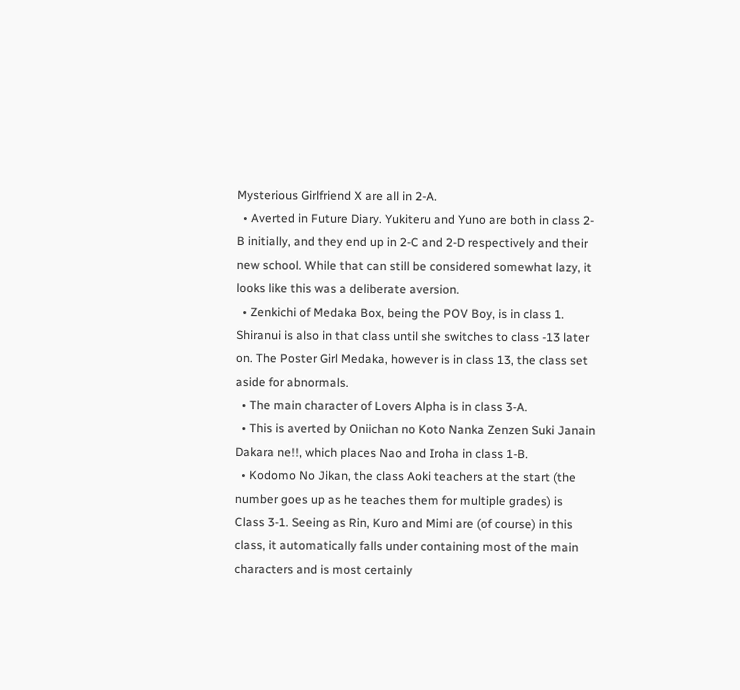Mysterious Girlfriend X are all in 2-A.
  • Averted in Future Diary. Yukiteru and Yuno are both in class 2-B initially, and they end up in 2-C and 2-D respectively and their new school. While that can still be considered somewhat lazy, it looks like this was a deliberate aversion.
  • Zenkichi of Medaka Box, being the POV Boy, is in class 1. Shiranui is also in that class until she switches to class -13 later on. The Poster Girl Medaka, however is in class 13, the class set aside for abnormals.
  • The main character of Lovers Alpha is in class 3-A.
  • This is averted by Oniichan no Koto Nanka Zenzen Suki Janain Dakara ne!!, which places Nao and Iroha in class 1-B.
  • Kodomo No Jikan, the class Aoki teachers at the start (the number goes up as he teaches them for multiple grades) is Class 3-1. Seeing as Rin, Kuro and Mimi are (of course) in this class, it automatically falls under containing most of the main characters and is most certainly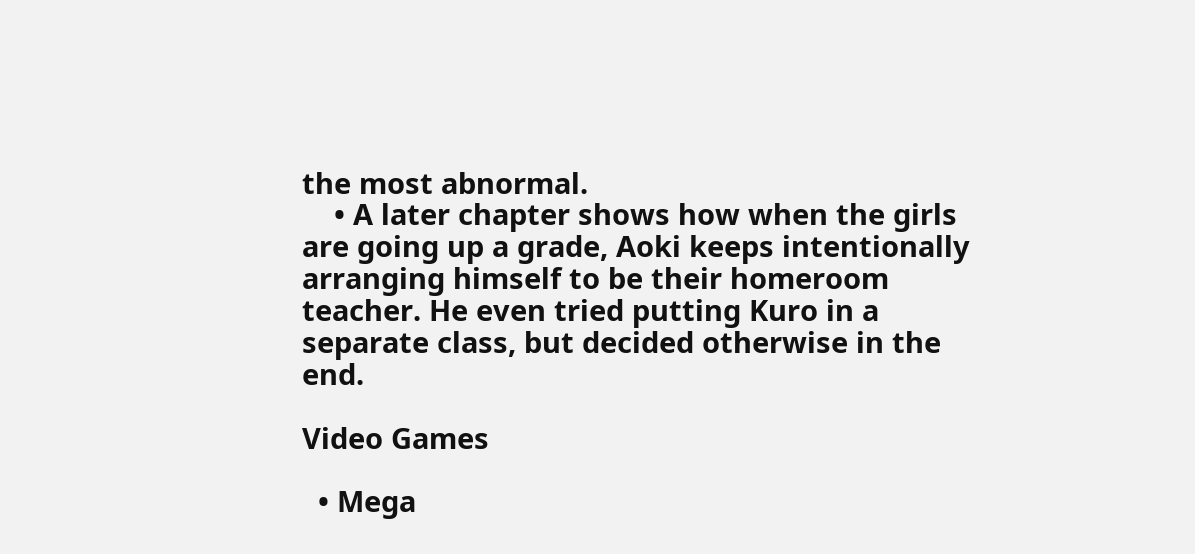the most abnormal.
    • A later chapter shows how when the girls are going up a grade, Aoki keeps intentionally arranging himself to be their homeroom teacher. He even tried putting Kuro in a separate class, but decided otherwise in the end.

Video Games

  • Mega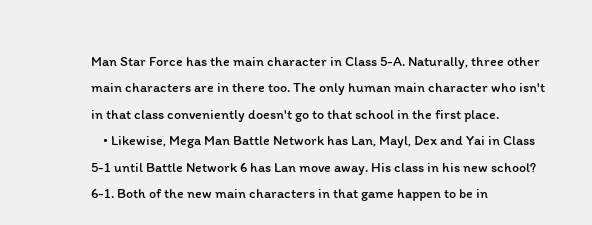Man Star Force has the main character in Class 5-A. Naturally, three other main characters are in there too. The only human main character who isn't in that class conveniently doesn't go to that school in the first place.
    • Likewise, Mega Man Battle Network has Lan, Mayl, Dex and Yai in Class 5-1 until Battle Network 6 has Lan move away. His class in his new school? 6-1. Both of the new main characters in that game happen to be in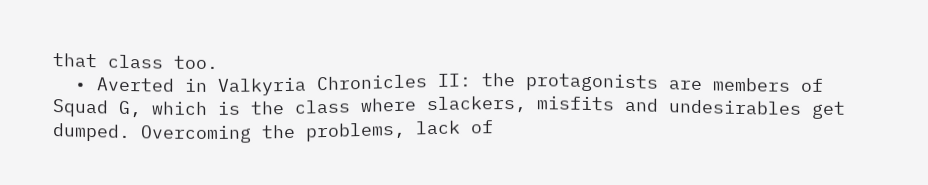that class too.
  • Averted in Valkyria Chronicles II: the protagonists are members of Squad G, which is the class where slackers, misfits and undesirables get dumped. Overcoming the problems, lack of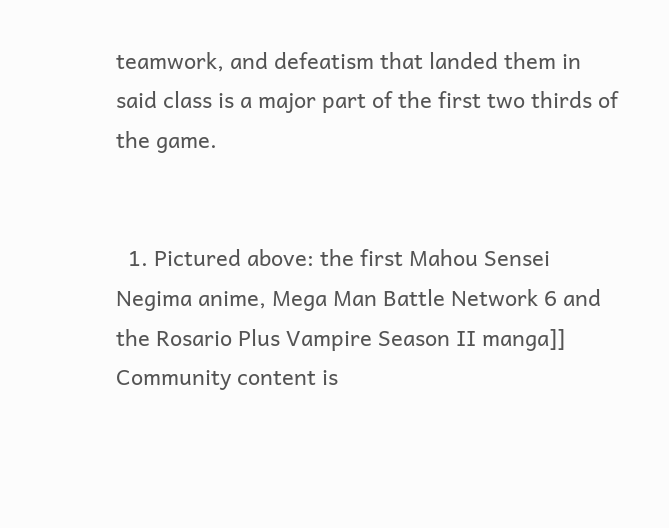teamwork, and defeatism that landed them in said class is a major part of the first two thirds of the game.


  1. Pictured above: the first Mahou Sensei Negima anime, Mega Man Battle Network 6 and the Rosario Plus Vampire Season II manga]]
Community content is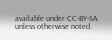available under CC-BY-SA unless otherwise noted.